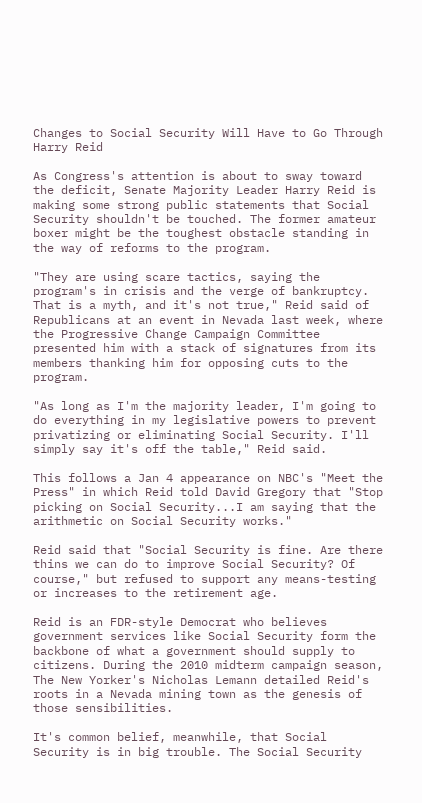Changes to Social Security Will Have to Go Through Harry Reid

As Congress's attention is about to sway toward the deficit, Senate Majority Leader Harry Reid is making some strong public statements that Social Security shouldn't be touched. The former amateur boxer might be the toughest obstacle standing in the way of reforms to the program.

"They are using scare tactics, saying the program's in crisis and the verge of bankruptcy. That is a myth, and it's not true," Reid said of Republicans at an event in Nevada last week, where the Progressive Change Campaign Committee presented him with a stack of signatures from its members thanking him for opposing cuts to the program.

"As long as I'm the majority leader, I'm going to do everything in my legislative powers to prevent privatizing or eliminating Social Security. I'll simply say it's off the table," Reid said.

This follows a Jan 4 appearance on NBC's "Meet the Press" in which Reid told David Gregory that "Stop picking on Social Security...I am saying that the arithmetic on Social Security works."

Reid said that "Social Security is fine. Are there thins we can do to improve Social Security? Of course," but refused to support any means-testing or increases to the retirement age.

Reid is an FDR-style Democrat who believes government services like Social Security form the backbone of what a government should supply to citizens. During the 2010 midterm campaign season, The New Yorker's Nicholas Lemann detailed Reid's roots in a Nevada mining town as the genesis of those sensibilities.

It's common belief, meanwhile, that Social Security is in big trouble. The Social Security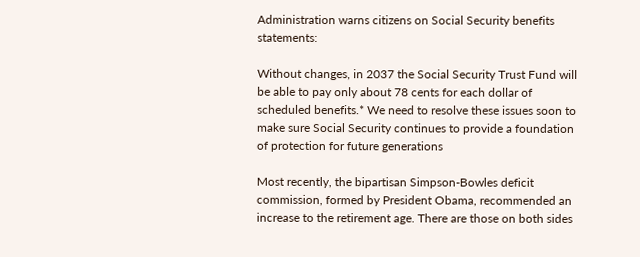Administration warns citizens on Social Security benefits statements:

Without changes, in 2037 the Social Security Trust Fund will be able to pay only about 78 cents for each dollar of scheduled benefits.* We need to resolve these issues soon to make sure Social Security continues to provide a foundation of protection for future generations

Most recently, the bipartisan Simpson-Bowles deficit commission, formed by President Obama, recommended an increase to the retirement age. There are those on both sides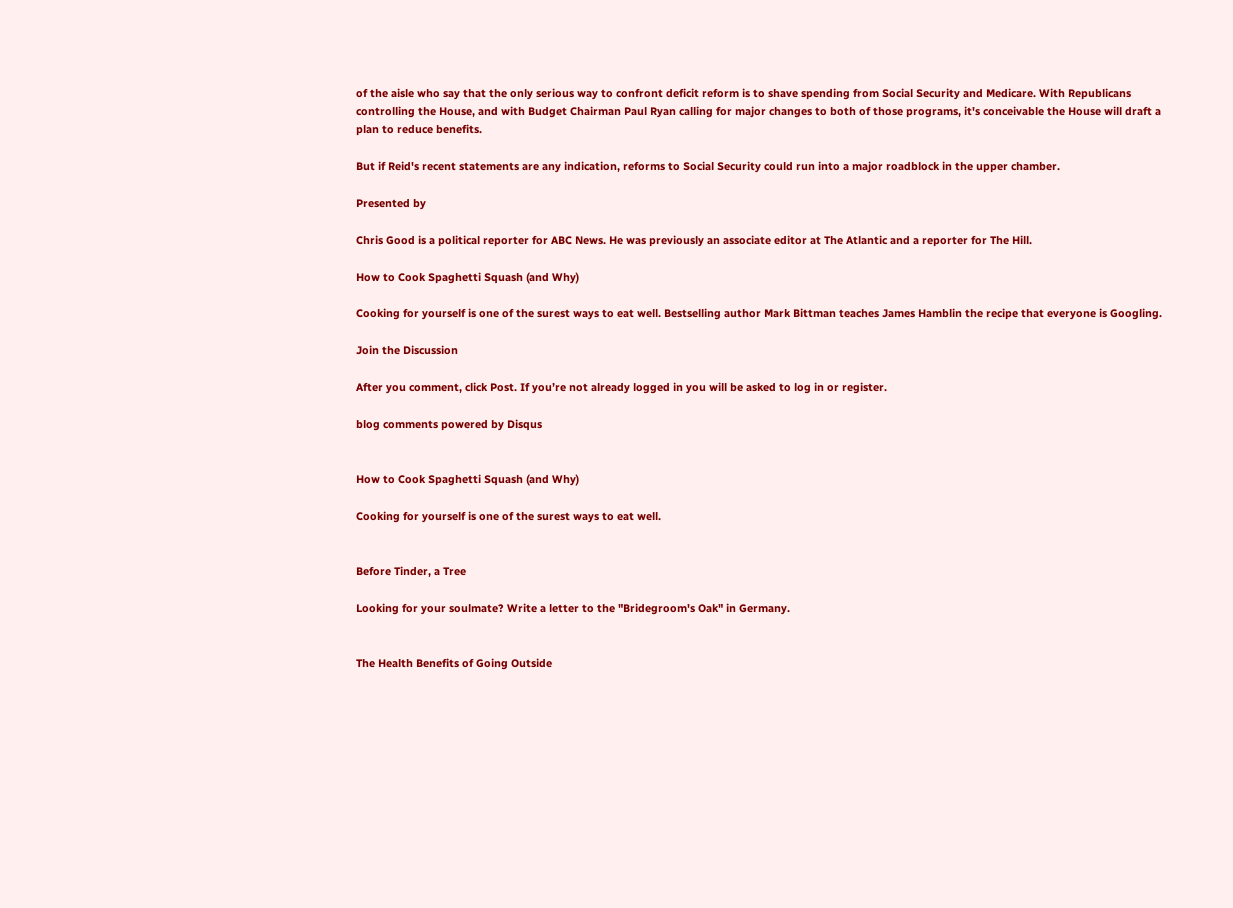of the aisle who say that the only serious way to confront deficit reform is to shave spending from Social Security and Medicare. With Republicans controlling the House, and with Budget Chairman Paul Ryan calling for major changes to both of those programs, it's conceivable the House will draft a plan to reduce benefits.

But if Reid's recent statements are any indication, reforms to Social Security could run into a major roadblock in the upper chamber.

Presented by

Chris Good is a political reporter for ABC News. He was previously an associate editor at The Atlantic and a reporter for The Hill.

How to Cook Spaghetti Squash (and Why)

Cooking for yourself is one of the surest ways to eat well. Bestselling author Mark Bittman teaches James Hamblin the recipe that everyone is Googling.

Join the Discussion

After you comment, click Post. If you’re not already logged in you will be asked to log in or register.

blog comments powered by Disqus


How to Cook Spaghetti Squash (and Why)

Cooking for yourself is one of the surest ways to eat well.


Before Tinder, a Tree

Looking for your soulmate? Write a letter to the "Bridegroom's Oak" in Germany.


The Health Benefits of Going Outside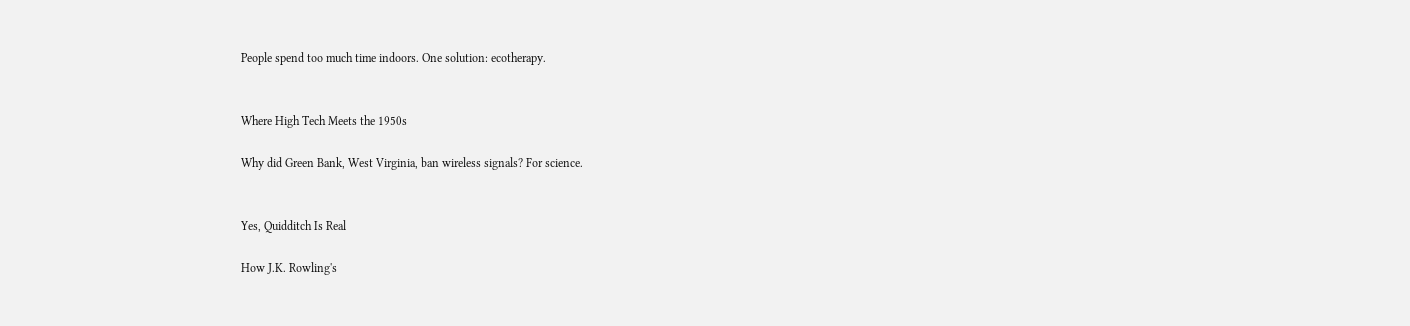People spend too much time indoors. One solution: ecotherapy.


Where High Tech Meets the 1950s

Why did Green Bank, West Virginia, ban wireless signals? For science.


Yes, Quidditch Is Real

How J.K. Rowling's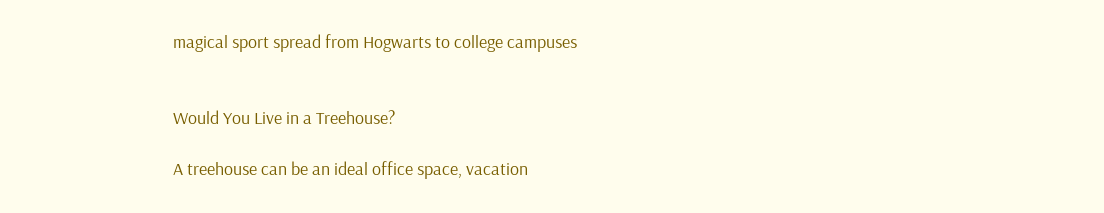magical sport spread from Hogwarts to college campuses


Would You Live in a Treehouse?

A treehouse can be an ideal office space, vacation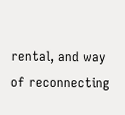rental, and way of reconnecting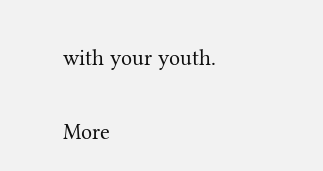with your youth.

More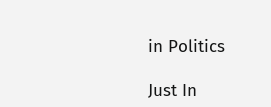in Politics

Just In